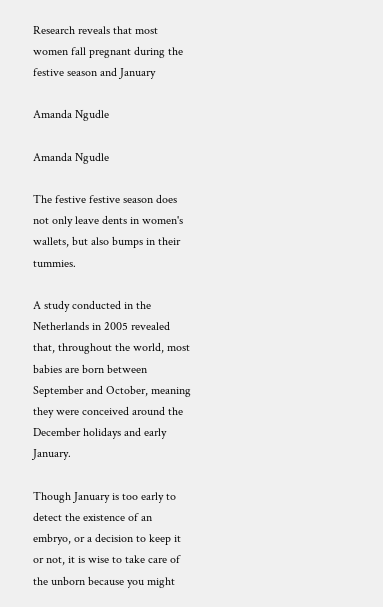Research reveals that most women fall pregnant during the festive season and January

Amanda Ngudle

Amanda Ngudle

The festive festive season does not only leave dents in women's wallets, but also bumps in their tummies.

A study conducted in the Netherlands in 2005 revealed that, throughout the world, most babies are born between September and October, meaning they were conceived around the December holidays and early January.

Though January is too early to detect the existence of an embryo, or a decision to keep it or not, it is wise to take care of the unborn because you might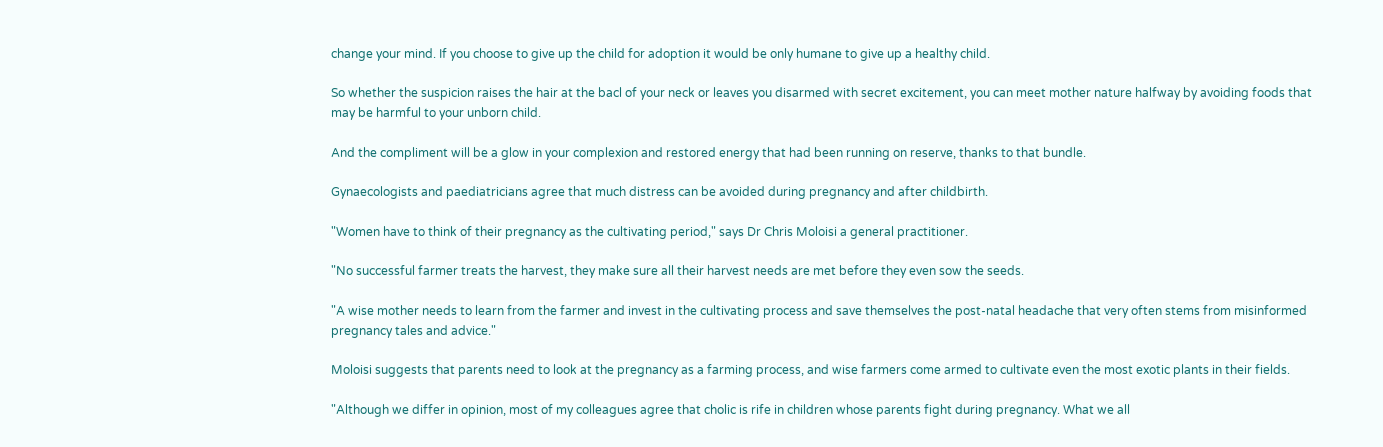change your mind. If you choose to give up the child for adoption it would be only humane to give up a healthy child.

So whether the suspicion raises the hair at the bacl of your neck or leaves you disarmed with secret excitement, you can meet mother nature halfway by avoiding foods that may be harmful to your unborn child.

And the compliment will be a glow in your complexion and restored energy that had been running on reserve, thanks to that bundle.

Gynaecologists and paediatricians agree that much distress can be avoided during pregnancy and after childbirth.

"Women have to think of their pregnancy as the cultivating period," says Dr Chris Moloisi a general practitioner.

"No successful farmer treats the harvest, they make sure all their harvest needs are met before they even sow the seeds.

"A wise mother needs to learn from the farmer and invest in the cultivating process and save themselves the post-natal headache that very often stems from misinformed pregnancy tales and advice."

Moloisi suggests that parents need to look at the pregnancy as a farming process, and wise farmers come armed to cultivate even the most exotic plants in their fields.

"Although we differ in opinion, most of my colleagues agree that cholic is rife in children whose parents fight during pregnancy. What we all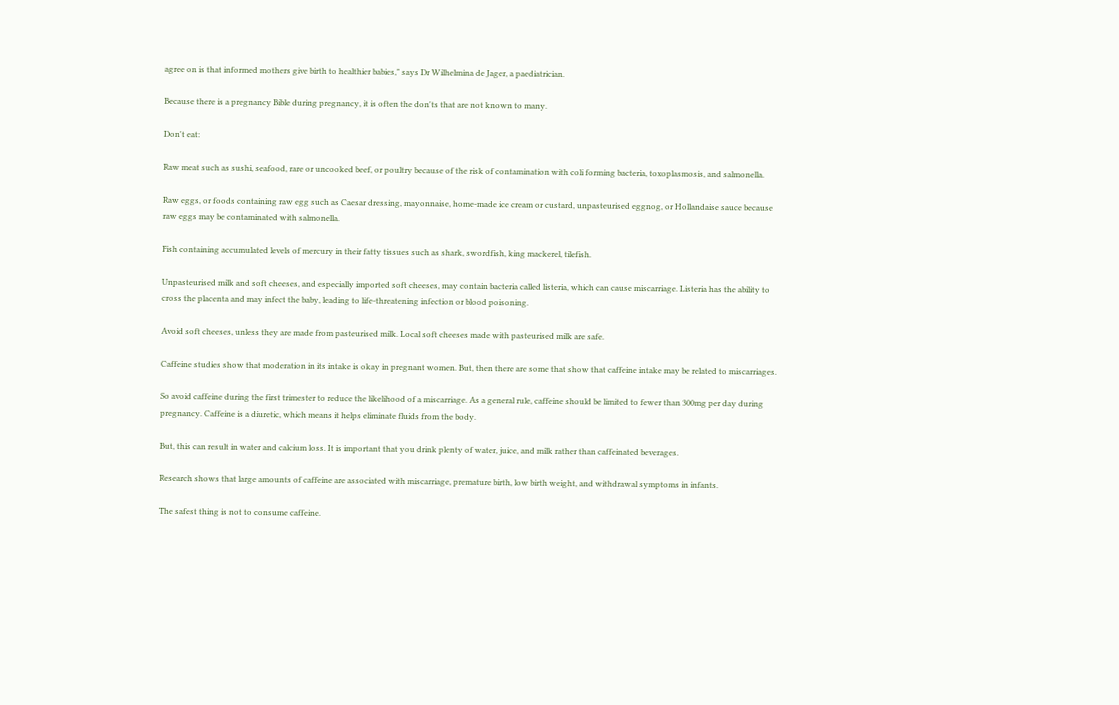agree on is that informed mothers give birth to healthier babies," says Dr Wilhelmina de Jager, a paediatrician.

Because there is a pregnancy Bible during pregnancy, it is often the don'ts that are not known to many.

Don't eat:

Raw meat such as sushi, seafood, rare or uncooked beef, or poultry because of the risk of contamination with coli forming bacteria, toxoplasmosis, and salmonella.

Raw eggs, or foods containing raw egg such as Caesar dressing, mayonnaise, home-made ice cream or custard, unpasteurised eggnog, or Hollandaise sauce because raw eggs may be contaminated with salmonella.

Fish containing accumulated levels of mercury in their fatty tissues such as shark, swordfish, king mackerel, tilefish.

Unpasteurised milk and soft cheeses, and especially imported soft cheeses, may contain bacteria called listeria, which can cause miscarriage. Listeria has the ability to cross the placenta and may infect the baby, leading to life-threatening infection or blood poisoning.

Avoid soft cheeses, unless they are made from pasteurised milk. Local soft cheeses made with pasteurised milk are safe.

Caffeine studies show that moderation in its intake is okay in pregnant women. But, then there are some that show that caffeine intake may be related to miscarriages.

So avoid caffeine during the first trimester to reduce the likelihood of a miscarriage. As a general rule, caffeine should be limited to fewer than 300mg per day during pregnancy. Caffeine is a diuretic, which means it helps eliminate fluids from the body.

But, this can result in water and calcium loss. It is important that you drink plenty of water, juice, and milk rather than caffeinated beverages.

Research shows that large amounts of caffeine are associated with miscarriage, premature birth, low birth weight, and withdrawal symptoms in infants.

The safest thing is not to consume caffeine.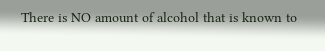There is NO amount of alcohol that is known to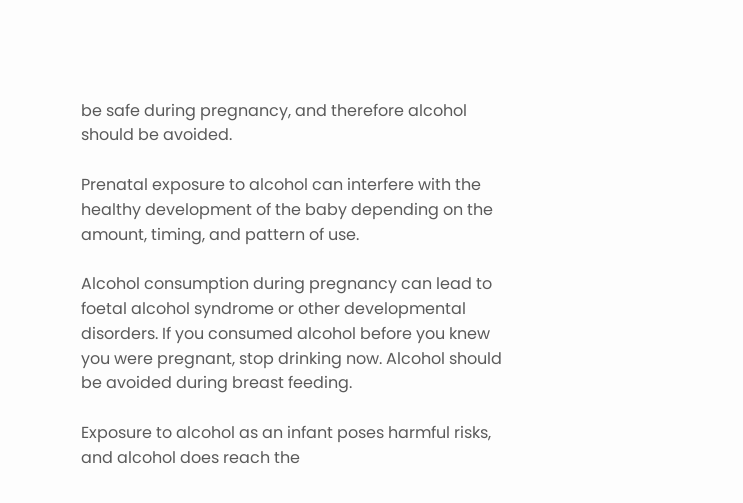be safe during pregnancy, and therefore alcohol should be avoided.

Prenatal exposure to alcohol can interfere with the healthy development of the baby depending on the amount, timing, and pattern of use.

Alcohol consumption during pregnancy can lead to foetal alcohol syndrome or other developmental disorders. If you consumed alcohol before you knew you were pregnant, stop drinking now. Alcohol should be avoided during breast feeding.

Exposure to alcohol as an infant poses harmful risks, and alcohol does reach the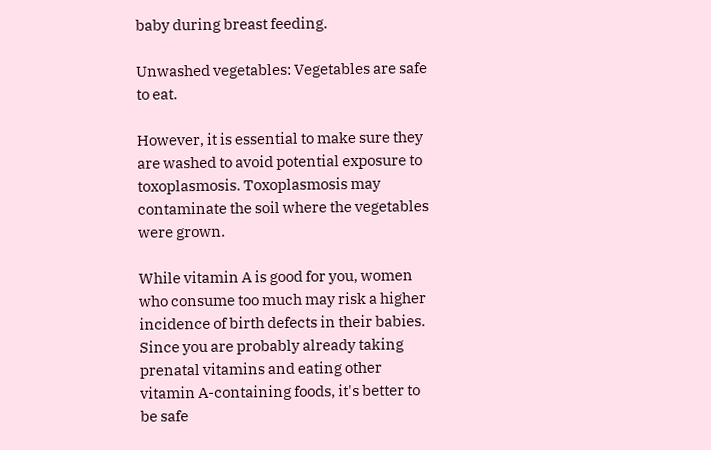baby during breast feeding.

Unwashed vegetables: Vegetables are safe to eat.

However, it is essential to make sure they are washed to avoid potential exposure to toxoplasmosis. Toxoplasmosis may contaminate the soil where the vegetables were grown.

While vitamin A is good for you, women who consume too much may risk a higher incidence of birth defects in their babies. Since you are probably already taking prenatal vitamins and eating other vitamin A-containing foods, it's better to be safe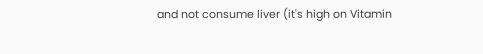and not consume liver (it's high on Vitamin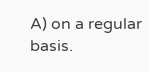A) on a regular basis.